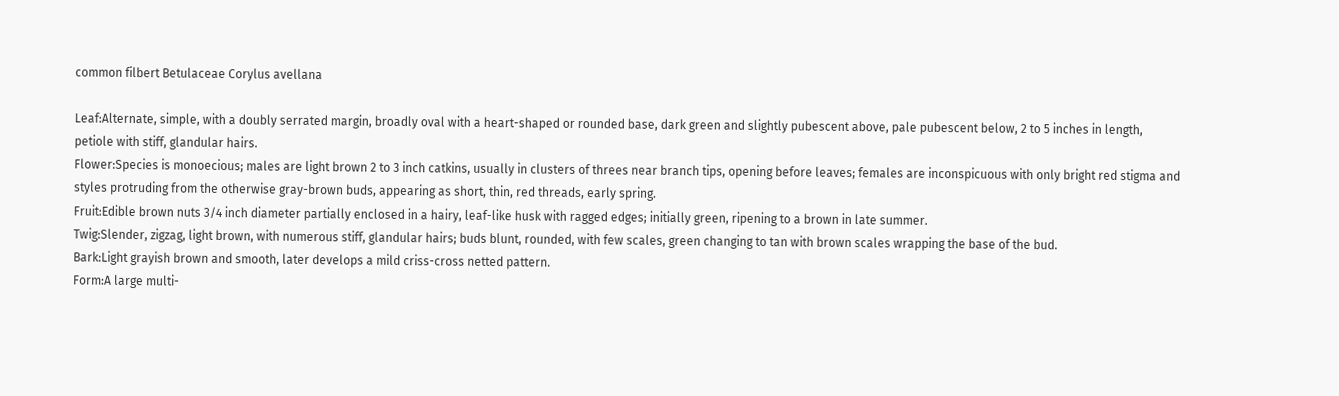common filbert Betulaceae Corylus avellana

Leaf:Alternate, simple, with a doubly serrated margin, broadly oval with a heart-shaped or rounded base, dark green and slightly pubescent above, pale pubescent below, 2 to 5 inches in length, petiole with stiff, glandular hairs.
Flower:Species is monoecious; males are light brown 2 to 3 inch catkins, usually in clusters of threes near branch tips, opening before leaves; females are inconspicuous with only bright red stigma and styles protruding from the otherwise gray-brown buds, appearing as short, thin, red threads, early spring.
Fruit:Edible brown nuts 3/4 inch diameter partially enclosed in a hairy, leaf-like husk with ragged edges; initially green, ripening to a brown in late summer.
Twig:Slender, zigzag, light brown, with numerous stiff, glandular hairs; buds blunt, rounded, with few scales, green changing to tan with brown scales wrapping the base of the bud.
Bark:Light grayish brown and smooth, later develops a mild criss-cross netted pattern.
Form:A large multi-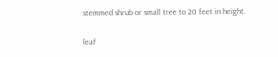stemmed shrub or small tree to 20 feet in height.

leaf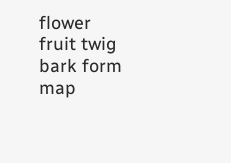flower fruit twig bark form map